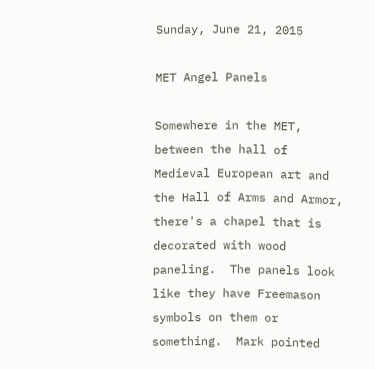Sunday, June 21, 2015

MET Angel Panels

Somewhere in the MET, between the hall of Medieval European art and the Hall of Arms and Armor, there's a chapel that is decorated with wood paneling.  The panels look like they have Freemason symbols on them or something.  Mark pointed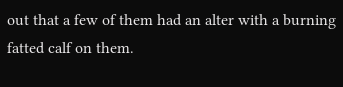out that a few of them had an alter with a burning fatted calf on them.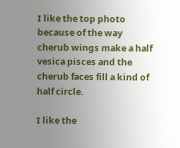I like the top photo because of the way cherub wings make a half vesica pisces and the cherub faces fill a kind of half circle.

I like the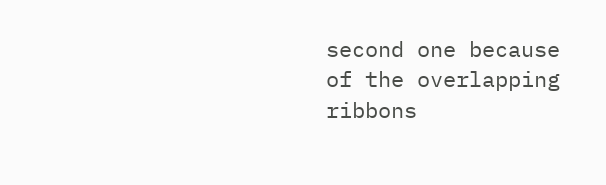second one because of the overlapping ribbons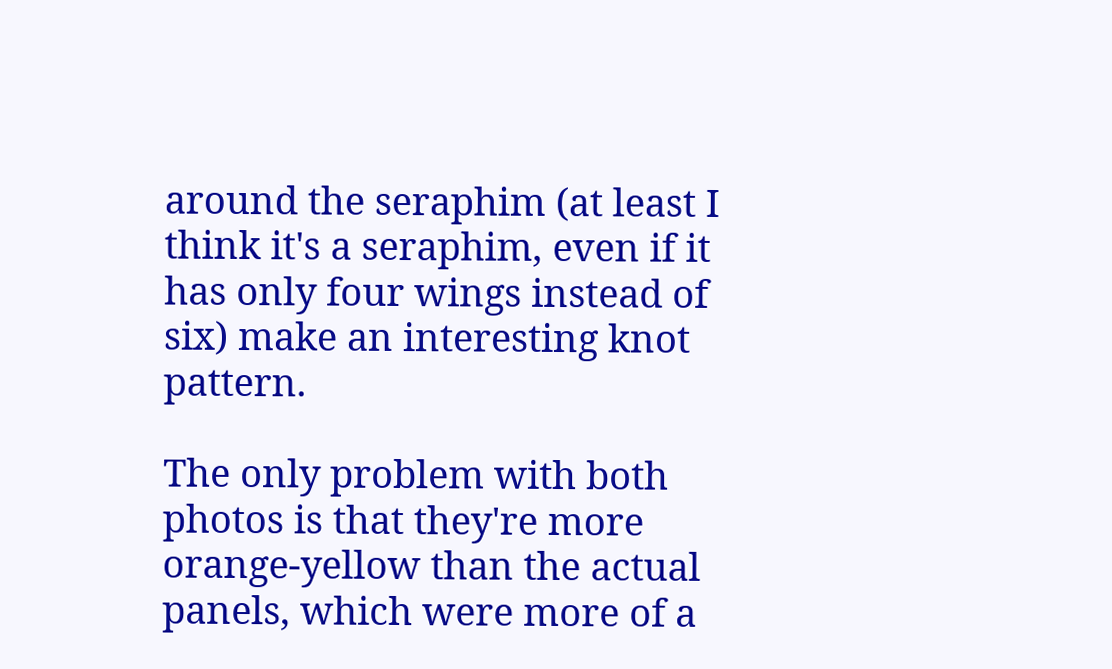around the seraphim (at least I think it's a seraphim, even if it has only four wings instead of six) make an interesting knot pattern.

The only problem with both photos is that they're more orange-yellow than the actual panels, which were more of a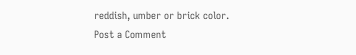reddish, umber or brick color.
Post a Comment